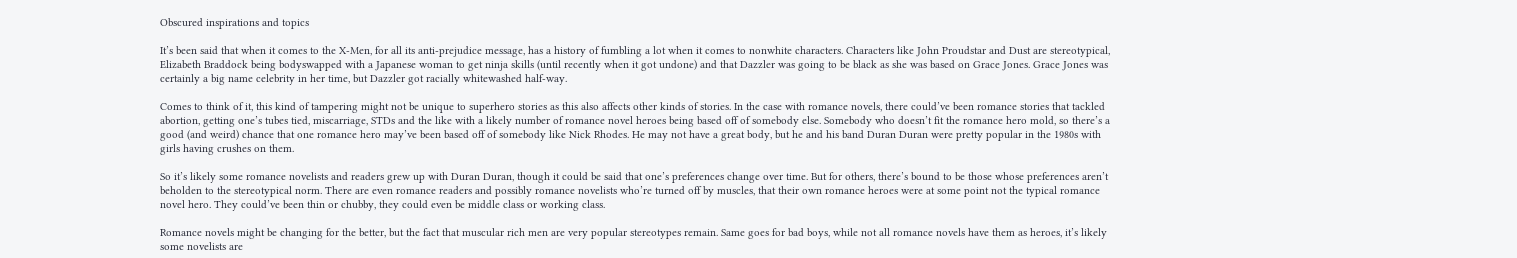Obscured inspirations and topics

It’s been said that when it comes to the X-Men, for all its anti-prejudice message, has a history of fumbling a lot when it comes to nonwhite characters. Characters like John Proudstar and Dust are stereotypical, Elizabeth Braddock being bodyswapped with a Japanese woman to get ninja skills (until recently when it got undone) and that Dazzler was going to be black as she was based on Grace Jones. Grace Jones was certainly a big name celebrity in her time, but Dazzler got racially whitewashed half-way.

Comes to think of it, this kind of tampering might not be unique to superhero stories as this also affects other kinds of stories. In the case with romance novels, there could’ve been romance stories that tackled abortion, getting one’s tubes tied, miscarriage, STDs and the like with a likely number of romance novel heroes being based off of somebody else. Somebody who doesn’t fit the romance hero mold, so there’s a good (and weird) chance that one romance hero may’ve been based off of somebody like Nick Rhodes. He may not have a great body, but he and his band Duran Duran were pretty popular in the 1980s with girls having crushes on them.

So it’s likely some romance novelists and readers grew up with Duran Duran, though it could be said that one’s preferences change over time. But for others, there’s bound to be those whose preferences aren’t beholden to the stereotypical norm. There are even romance readers and possibly romance novelists who’re turned off by muscles, that their own romance heroes were at some point not the typical romance novel hero. They could’ve been thin or chubby, they could even be middle class or working class.

Romance novels might be changing for the better, but the fact that muscular rich men are very popular stereotypes remain. Same goes for bad boys, while not all romance novels have them as heroes, it’s likely some novelists are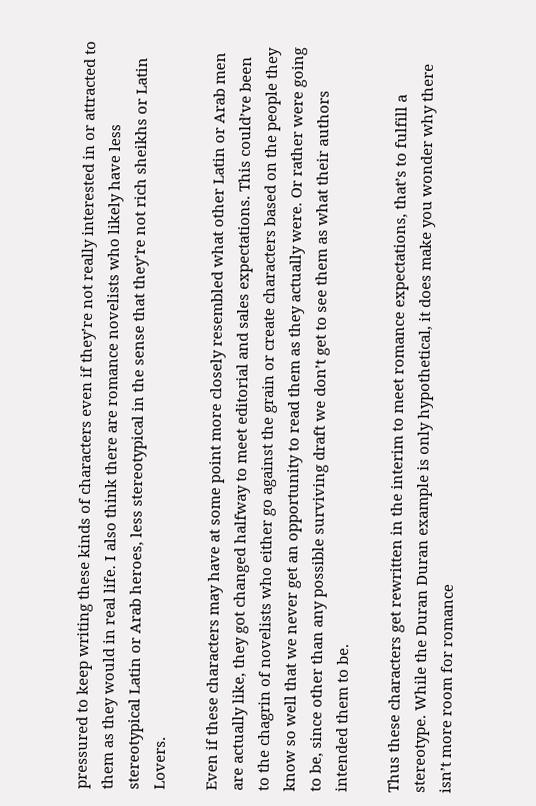pressured to keep writing these kinds of characters even if they’re not really interested in or attracted to them as they would in real life. I also think there are romance novelists who likely have less stereotypical Latin or Arab heroes, less stereotypical in the sense that they’re not rich sheikhs or Latin Lovers.

Even if these characters may have at some point more closely resembled what other Latin or Arab men are actually like, they got changed halfway to meet editorial and sales expectations. This could’ve been to the chagrin of novelists who either go against the grain or create characters based on the people they know so well that we never get an opportunity to read them as they actually were. Or rather were going to be, since other than any possible surviving draft we don’t get to see them as what their authors intended them to be.

Thus these characters get rewritten in the interim to meet romance expectations, that’s to fulfill a stereotype. While the Duran Duran example is only hypothetical, it does make you wonder why there isn’t more room for romance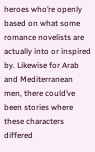heroes who’re openly based on what some romance novelists are actually into or inspired by. Likewise for Arab and Mediterranean men, there could’ve been stories where these characters differed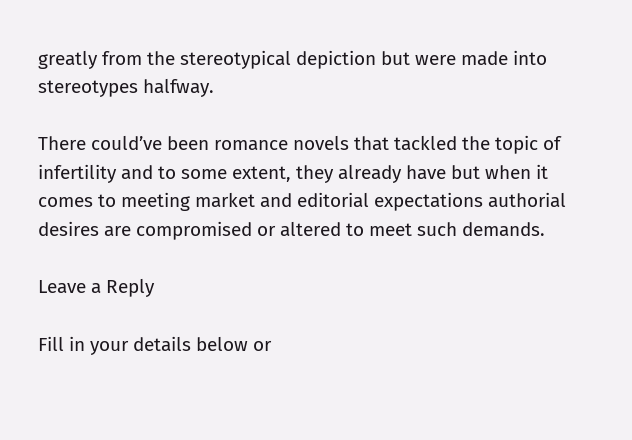greatly from the stereotypical depiction but were made into stereotypes halfway.

There could’ve been romance novels that tackled the topic of infertility and to some extent, they already have but when it comes to meeting market and editorial expectations authorial desires are compromised or altered to meet such demands.

Leave a Reply

Fill in your details below or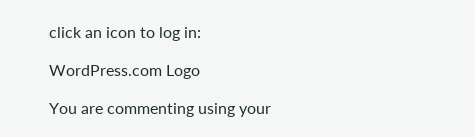click an icon to log in:

WordPress.com Logo

You are commenting using your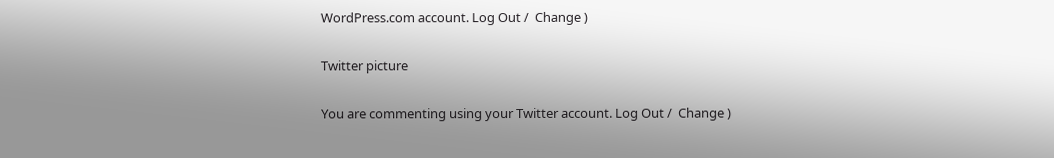WordPress.com account. Log Out /  Change )

Twitter picture

You are commenting using your Twitter account. Log Out /  Change )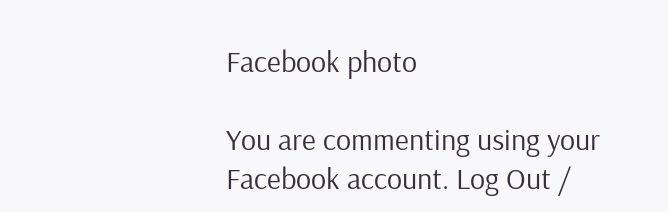Facebook photo

You are commenting using your Facebook account. Log Out /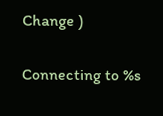Change )

Connecting to %s